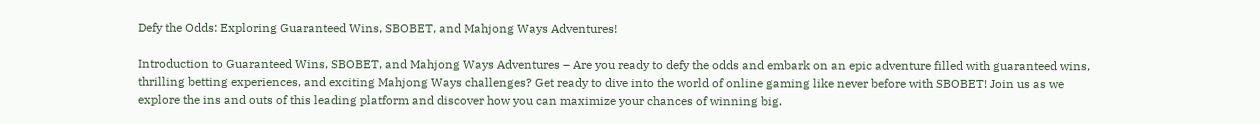Defy the Odds: Exploring Guaranteed Wins, SBOBET, and Mahjong Ways Adventures!

Introduction to Guaranteed Wins, SBOBET, and Mahjong Ways Adventures – Are you ready to defy the odds and embark on an epic adventure filled with guaranteed wins, thrilling betting experiences, and exciting Mahjong Ways challenges? Get ready to dive into the world of online gaming like never before with SBOBET! Join us as we explore the ins and outs of this leading platform and discover how you can maximize your chances of winning big.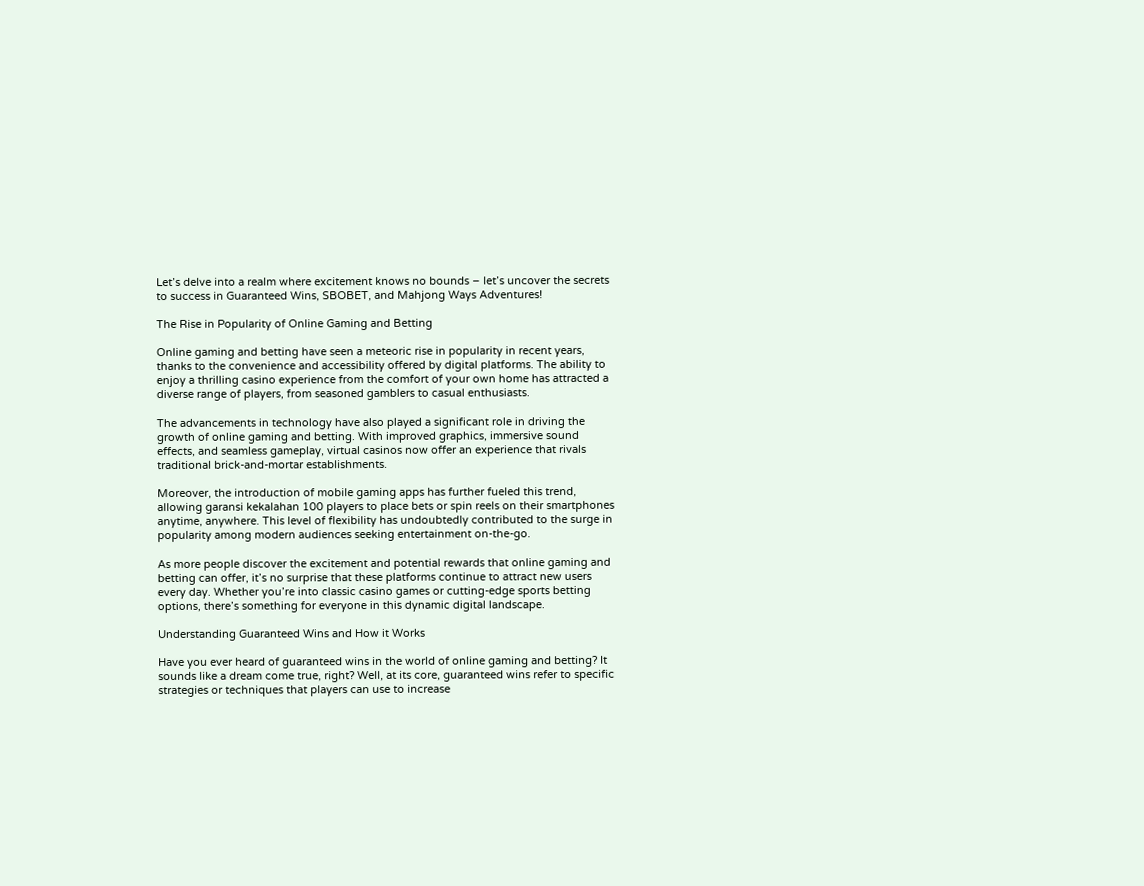Let’s delve into a realm where excitement knows no bounds – let’s uncover the secrets to success in Guaranteed Wins, SBOBET, and Mahjong Ways Adventures!

The Rise in Popularity of Online Gaming and Betting

Online gaming and betting have seen a meteoric rise in popularity in recent years, thanks to the convenience and accessibility offered by digital platforms. The ability to enjoy a thrilling casino experience from the comfort of your own home has attracted a diverse range of players, from seasoned gamblers to casual enthusiasts.

The advancements in technology have also played a significant role in driving the growth of online gaming and betting. With improved graphics, immersive sound effects, and seamless gameplay, virtual casinos now offer an experience that rivals traditional brick-and-mortar establishments.

Moreover, the introduction of mobile gaming apps has further fueled this trend, allowing garansi kekalahan 100 players to place bets or spin reels on their smartphones anytime, anywhere. This level of flexibility has undoubtedly contributed to the surge in popularity among modern audiences seeking entertainment on-the-go.

As more people discover the excitement and potential rewards that online gaming and betting can offer, it’s no surprise that these platforms continue to attract new users every day. Whether you’re into classic casino games or cutting-edge sports betting options, there’s something for everyone in this dynamic digital landscape.

Understanding Guaranteed Wins and How it Works

Have you ever heard of guaranteed wins in the world of online gaming and betting? It sounds like a dream come true, right? Well, at its core, guaranteed wins refer to specific strategies or techniques that players can use to increase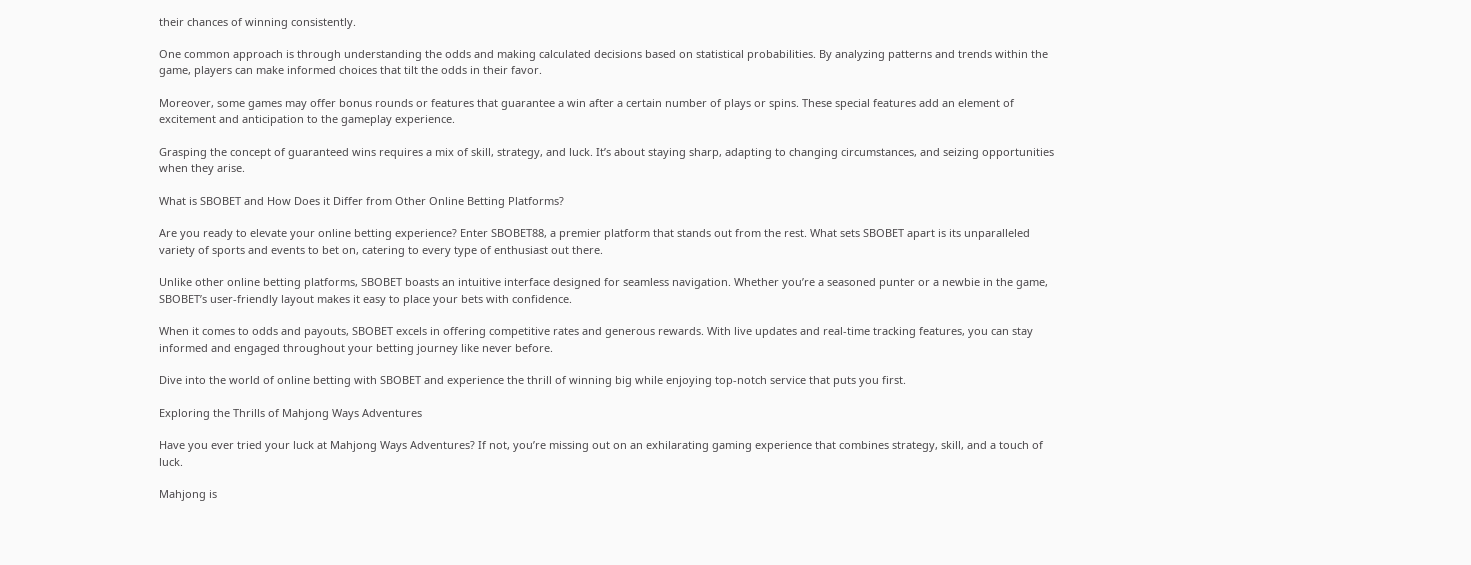their chances of winning consistently.

One common approach is through understanding the odds and making calculated decisions based on statistical probabilities. By analyzing patterns and trends within the game, players can make informed choices that tilt the odds in their favor.

Moreover, some games may offer bonus rounds or features that guarantee a win after a certain number of plays or spins. These special features add an element of excitement and anticipation to the gameplay experience.

Grasping the concept of guaranteed wins requires a mix of skill, strategy, and luck. It’s about staying sharp, adapting to changing circumstances, and seizing opportunities when they arise.

What is SBOBET and How Does it Differ from Other Online Betting Platforms?

Are you ready to elevate your online betting experience? Enter SBOBET88, a premier platform that stands out from the rest. What sets SBOBET apart is its unparalleled variety of sports and events to bet on, catering to every type of enthusiast out there.

Unlike other online betting platforms, SBOBET boasts an intuitive interface designed for seamless navigation. Whether you’re a seasoned punter or a newbie in the game, SBOBET’s user-friendly layout makes it easy to place your bets with confidence.

When it comes to odds and payouts, SBOBET excels in offering competitive rates and generous rewards. With live updates and real-time tracking features, you can stay informed and engaged throughout your betting journey like never before.

Dive into the world of online betting with SBOBET and experience the thrill of winning big while enjoying top-notch service that puts you first.

Exploring the Thrills of Mahjong Ways Adventures

Have you ever tried your luck at Mahjong Ways Adventures? If not, you’re missing out on an exhilarating gaming experience that combines strategy, skill, and a touch of luck.

Mahjong is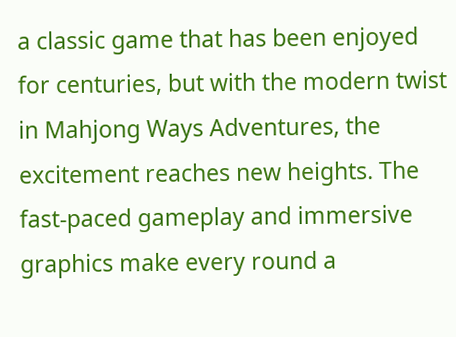a classic game that has been enjoyed for centuries, but with the modern twist in Mahjong Ways Adventures, the excitement reaches new heights. The fast-paced gameplay and immersive graphics make every round a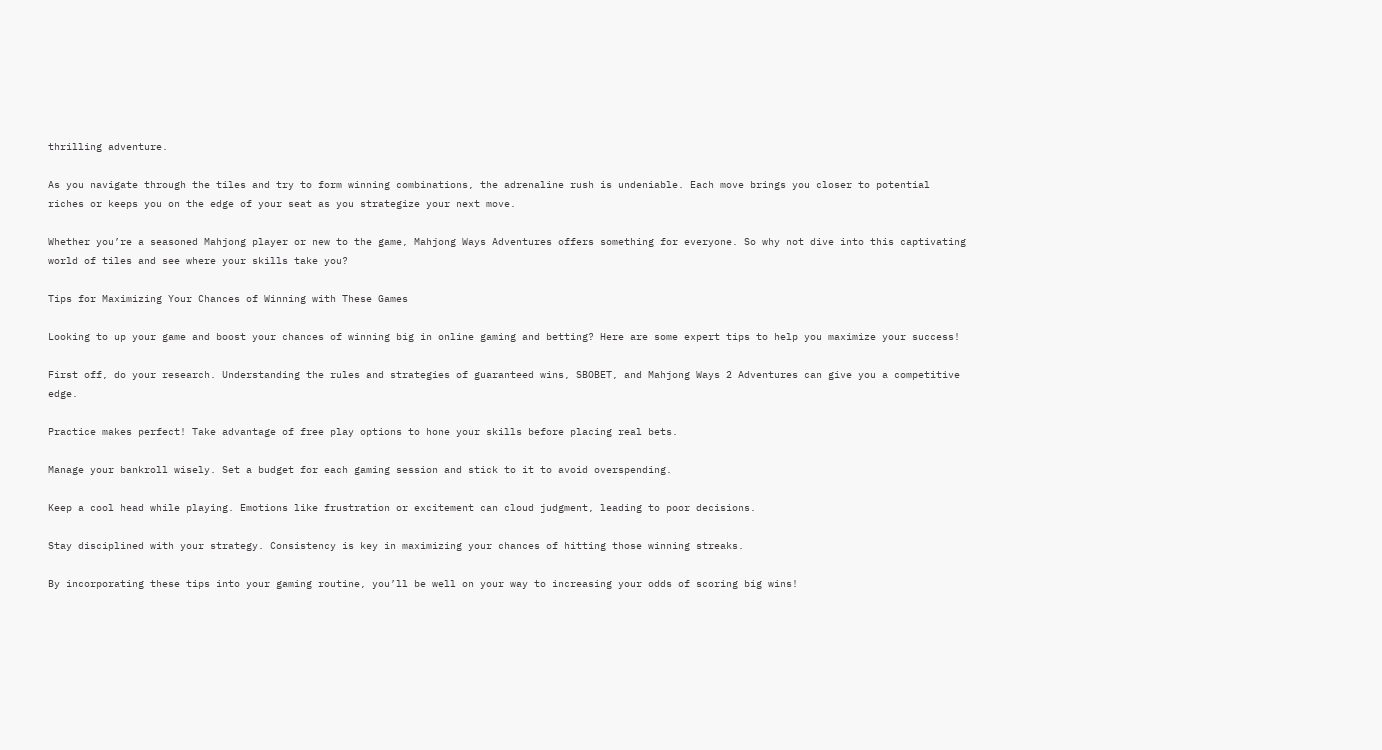thrilling adventure.

As you navigate through the tiles and try to form winning combinations, the adrenaline rush is undeniable. Each move brings you closer to potential riches or keeps you on the edge of your seat as you strategize your next move.

Whether you’re a seasoned Mahjong player or new to the game, Mahjong Ways Adventures offers something for everyone. So why not dive into this captivating world of tiles and see where your skills take you?

Tips for Maximizing Your Chances of Winning with These Games

Looking to up your game and boost your chances of winning big in online gaming and betting? Here are some expert tips to help you maximize your success!

First off, do your research. Understanding the rules and strategies of guaranteed wins, SBOBET, and Mahjong Ways 2 Adventures can give you a competitive edge.

Practice makes perfect! Take advantage of free play options to hone your skills before placing real bets.

Manage your bankroll wisely. Set a budget for each gaming session and stick to it to avoid overspending.

Keep a cool head while playing. Emotions like frustration or excitement can cloud judgment, leading to poor decisions.

Stay disciplined with your strategy. Consistency is key in maximizing your chances of hitting those winning streaks.

By incorporating these tips into your gaming routine, you’ll be well on your way to increasing your odds of scoring big wins!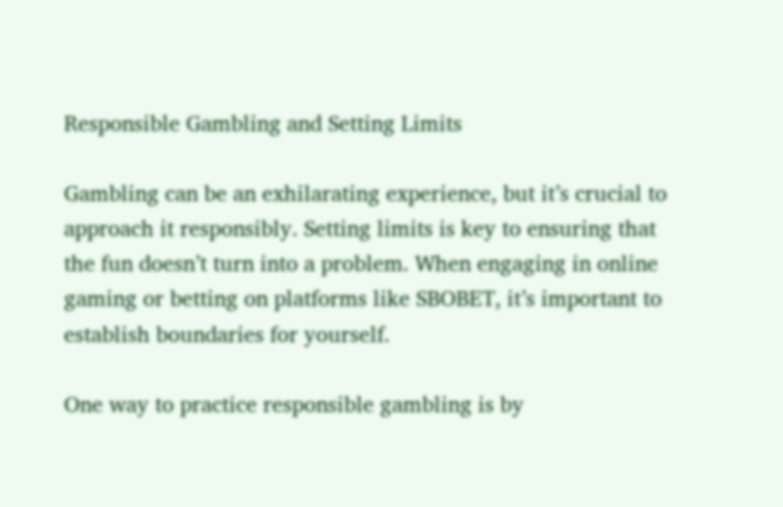Responsible Gambling and Setting Limits

Gambling can be an exhilarating experience, but it’s crucial to approach it responsibly. Setting limits is key to ensuring that the fun doesn’t turn into a problem. When engaging in online gaming or betting on platforms like SBOBET, it’s important to establish boundaries for yourself.

One way to practice responsible gambling is by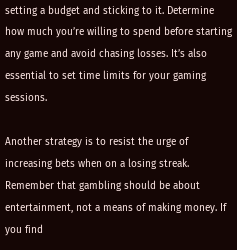setting a budget and sticking to it. Determine how much you’re willing to spend before starting any game and avoid chasing losses. It’s also essential to set time limits for your gaming sessions.

Another strategy is to resist the urge of increasing bets when on a losing streak. Remember that gambling should be about entertainment, not a means of making money. If you find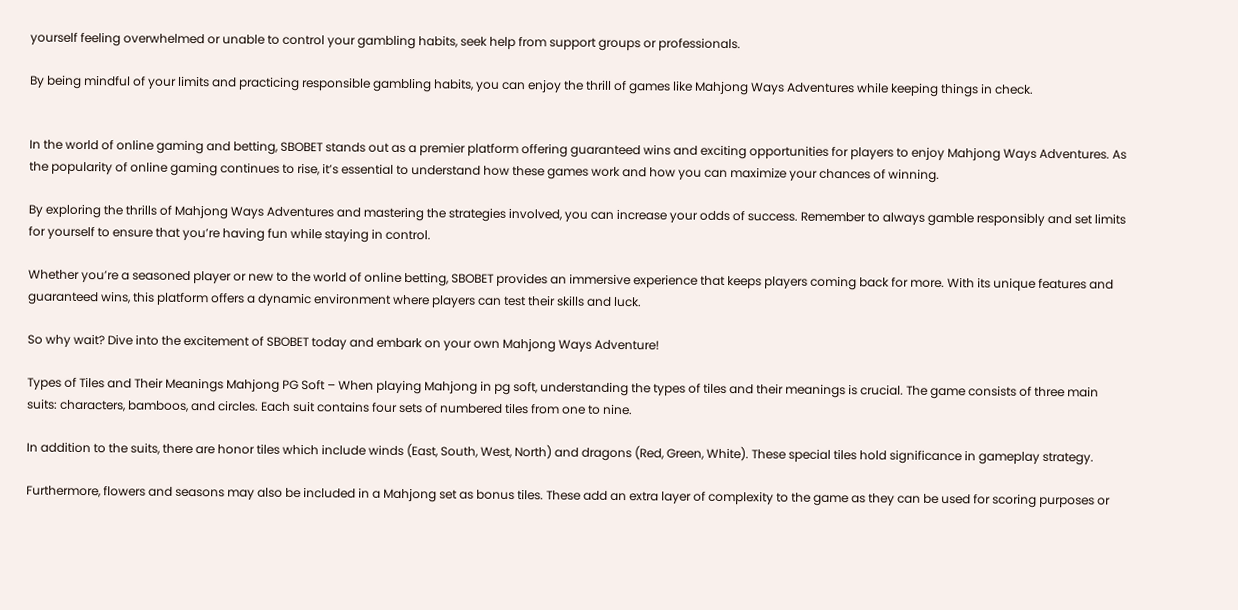yourself feeling overwhelmed or unable to control your gambling habits, seek help from support groups or professionals.

By being mindful of your limits and practicing responsible gambling habits, you can enjoy the thrill of games like Mahjong Ways Adventures while keeping things in check.


In the world of online gaming and betting, SBOBET stands out as a premier platform offering guaranteed wins and exciting opportunities for players to enjoy Mahjong Ways Adventures. As the popularity of online gaming continues to rise, it’s essential to understand how these games work and how you can maximize your chances of winning.

By exploring the thrills of Mahjong Ways Adventures and mastering the strategies involved, you can increase your odds of success. Remember to always gamble responsibly and set limits for yourself to ensure that you’re having fun while staying in control.

Whether you’re a seasoned player or new to the world of online betting, SBOBET provides an immersive experience that keeps players coming back for more. With its unique features and guaranteed wins, this platform offers a dynamic environment where players can test their skills and luck.

So why wait? Dive into the excitement of SBOBET today and embark on your own Mahjong Ways Adventure!

Types of Tiles and Their Meanings Mahjong PG Soft – When playing Mahjong in pg soft, understanding the types of tiles and their meanings is crucial. The game consists of three main suits: characters, bamboos, and circles. Each suit contains four sets of numbered tiles from one to nine.

In addition to the suits, there are honor tiles which include winds (East, South, West, North) and dragons (Red, Green, White). These special tiles hold significance in gameplay strategy.

Furthermore, flowers and seasons may also be included in a Mahjong set as bonus tiles. These add an extra layer of complexity to the game as they can be used for scoring purposes or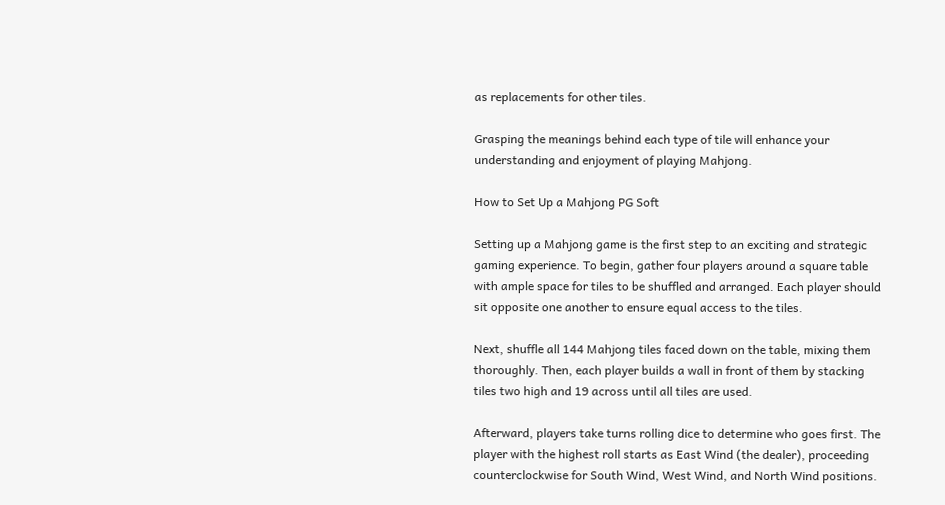as replacements for other tiles.

Grasping the meanings behind each type of tile will enhance your understanding and enjoyment of playing Mahjong.

How to Set Up a Mahjong PG Soft

Setting up a Mahjong game is the first step to an exciting and strategic gaming experience. To begin, gather four players around a square table with ample space for tiles to be shuffled and arranged. Each player should sit opposite one another to ensure equal access to the tiles.

Next, shuffle all 144 Mahjong tiles faced down on the table, mixing them thoroughly. Then, each player builds a wall in front of them by stacking tiles two high and 19 across until all tiles are used.

Afterward, players take turns rolling dice to determine who goes first. The player with the highest roll starts as East Wind (the dealer), proceeding counterclockwise for South Wind, West Wind, and North Wind positions.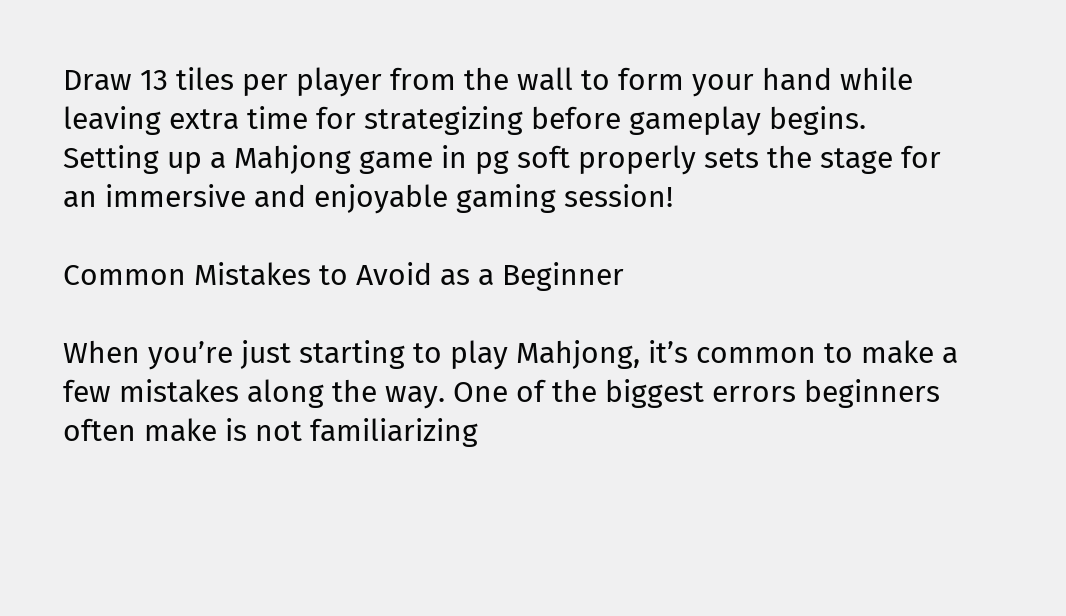Draw 13 tiles per player from the wall to form your hand while leaving extra time for strategizing before gameplay begins. Setting up a Mahjong game in pg soft properly sets the stage for an immersive and enjoyable gaming session!

Common Mistakes to Avoid as a Beginner

When you’re just starting to play Mahjong, it’s common to make a few mistakes along the way. One of the biggest errors beginners often make is not familiarizing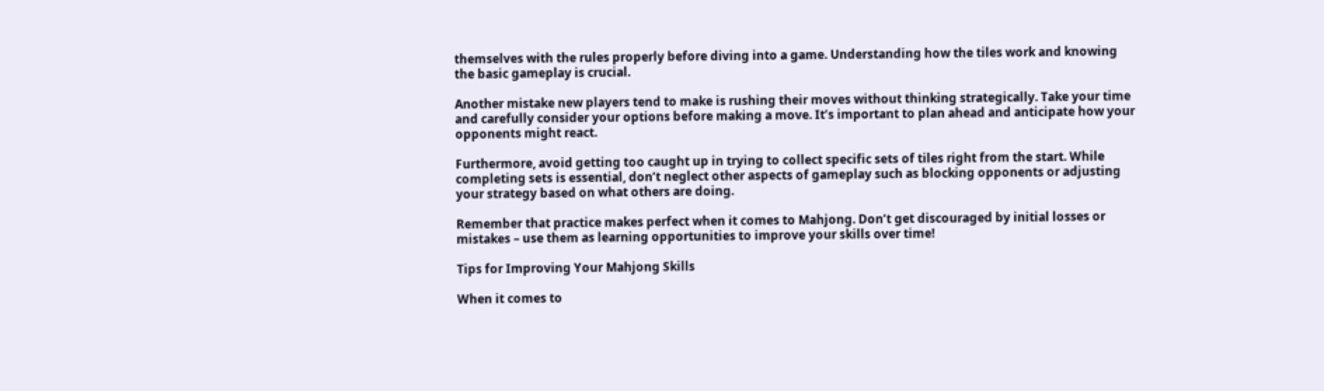themselves with the rules properly before diving into a game. Understanding how the tiles work and knowing the basic gameplay is crucial.

Another mistake new players tend to make is rushing their moves without thinking strategically. Take your time and carefully consider your options before making a move. It’s important to plan ahead and anticipate how your opponents might react.

Furthermore, avoid getting too caught up in trying to collect specific sets of tiles right from the start. While completing sets is essential, don’t neglect other aspects of gameplay such as blocking opponents or adjusting your strategy based on what others are doing.

Remember that practice makes perfect when it comes to Mahjong. Don’t get discouraged by initial losses or mistakes – use them as learning opportunities to improve your skills over time!

Tips for Improving Your Mahjong Skills

When it comes to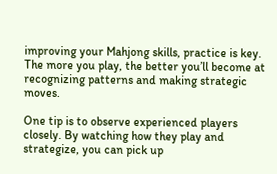improving your Mahjong skills, practice is key. The more you play, the better you’ll become at recognizing patterns and making strategic moves.

One tip is to observe experienced players closely. By watching how they play and strategize, you can pick up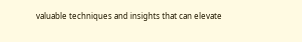valuable techniques and insights that can elevate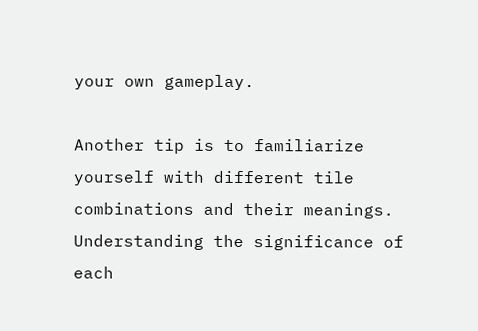your own gameplay.

Another tip is to familiarize yourself with different tile combinations and their meanings. Understanding the significance of each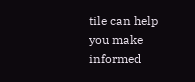tile can help you make informed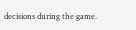decisions during the game.